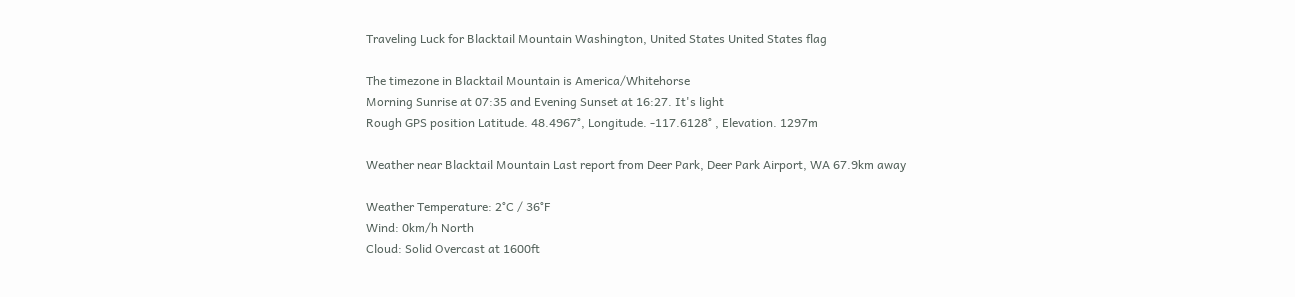Traveling Luck for Blacktail Mountain Washington, United States United States flag

The timezone in Blacktail Mountain is America/Whitehorse
Morning Sunrise at 07:35 and Evening Sunset at 16:27. It's light
Rough GPS position Latitude. 48.4967°, Longitude. -117.6128° , Elevation. 1297m

Weather near Blacktail Mountain Last report from Deer Park, Deer Park Airport, WA 67.9km away

Weather Temperature: 2°C / 36°F
Wind: 0km/h North
Cloud: Solid Overcast at 1600ft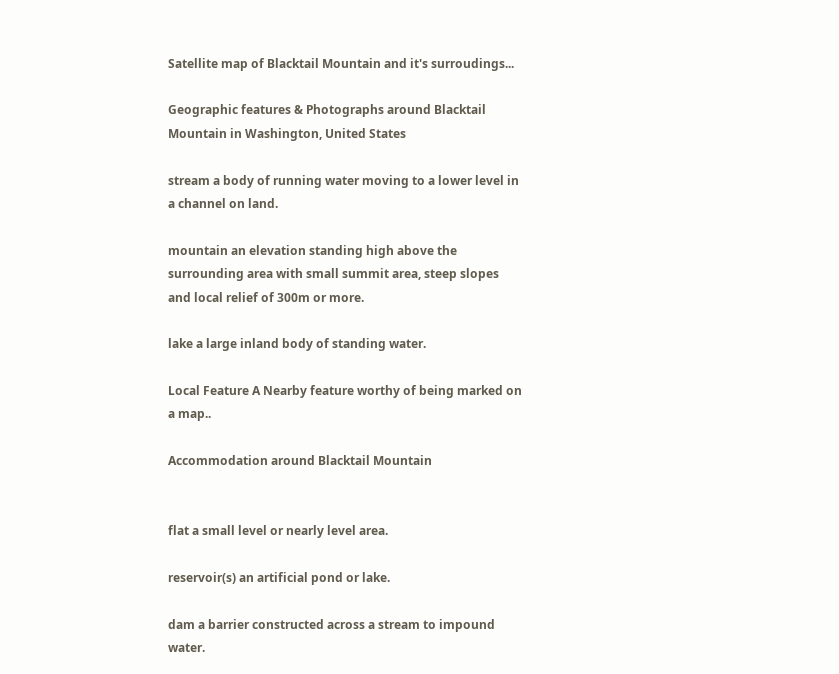Satellite map of Blacktail Mountain and it's surroudings...

Geographic features & Photographs around Blacktail Mountain in Washington, United States

stream a body of running water moving to a lower level in a channel on land.

mountain an elevation standing high above the surrounding area with small summit area, steep slopes and local relief of 300m or more.

lake a large inland body of standing water.

Local Feature A Nearby feature worthy of being marked on a map..

Accommodation around Blacktail Mountain


flat a small level or nearly level area.

reservoir(s) an artificial pond or lake.

dam a barrier constructed across a stream to impound water.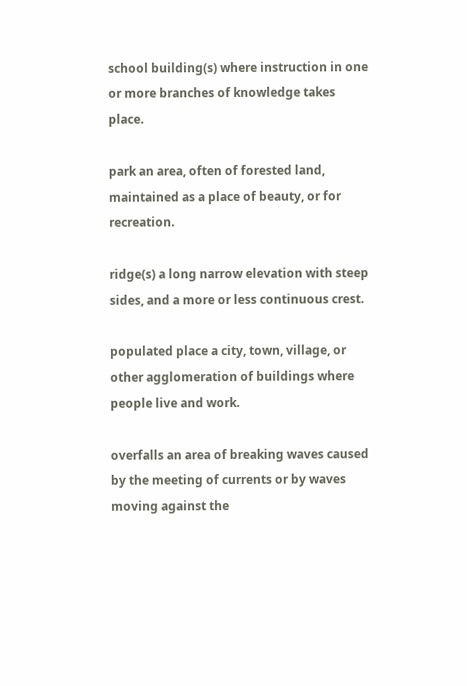school building(s) where instruction in one or more branches of knowledge takes place.

park an area, often of forested land, maintained as a place of beauty, or for recreation.

ridge(s) a long narrow elevation with steep sides, and a more or less continuous crest.

populated place a city, town, village, or other agglomeration of buildings where people live and work.

overfalls an area of breaking waves caused by the meeting of currents or by waves moving against the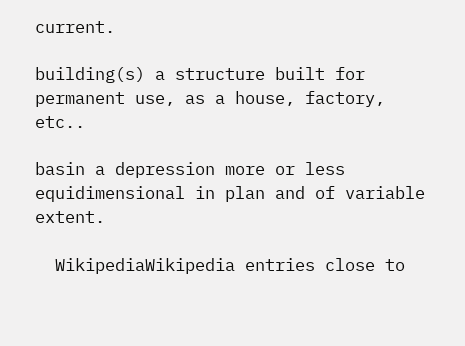current.

building(s) a structure built for permanent use, as a house, factory, etc..

basin a depression more or less equidimensional in plan and of variable extent.

  WikipediaWikipedia entries close to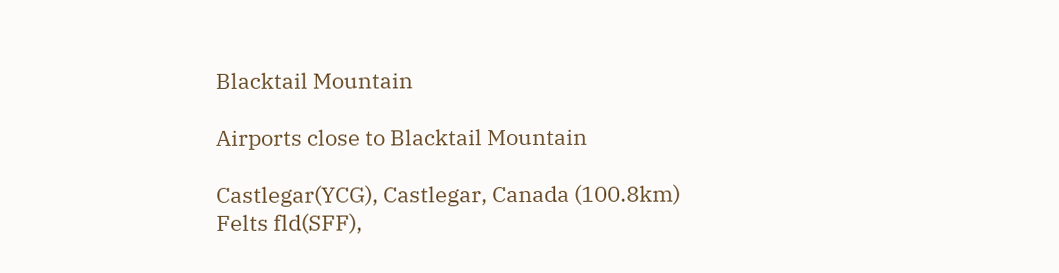Blacktail Mountain

Airports close to Blacktail Mountain

Castlegar(YCG), Castlegar, Canada (100.8km)
Felts fld(SFF),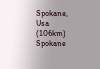Spokane, Usa (106km)
Spokane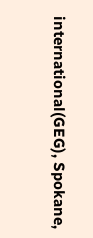international(GEG), Spokane,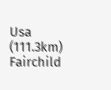Usa (111.3km)
Fairchild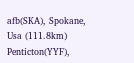afb(SKA), Spokane, Usa (111.8km)
Penticton(YYF),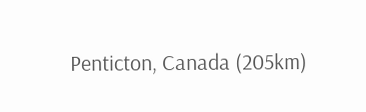Penticton, Canada (205km)